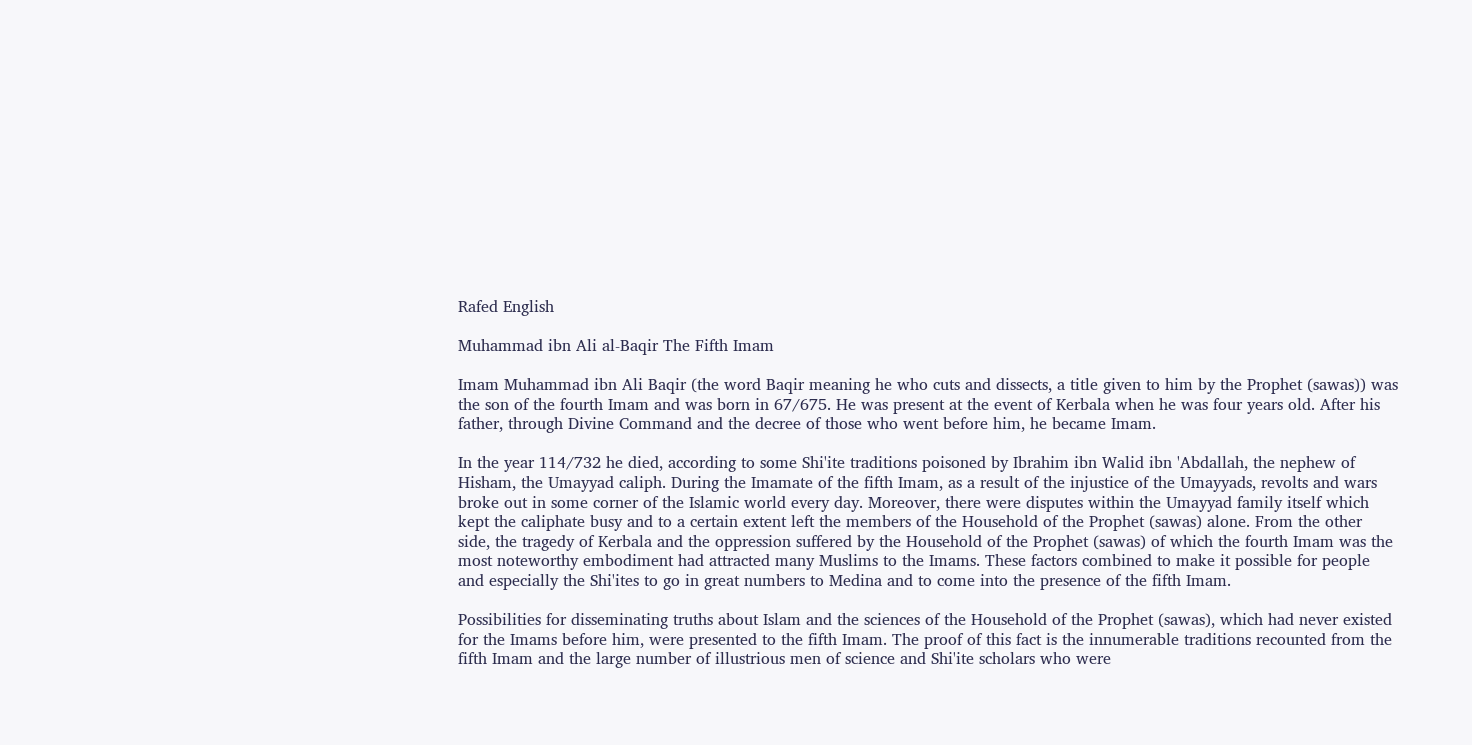Rafed English

Muhammad ibn Ali al-Baqir The Fifth Imam

Imam Muhammad ibn Ali Baqir (the word Baqir meaning he who cuts and dissects, a title given to him by the Prophet (sawas)) was the son of the fourth Imam and was born in 67/675. He was present at the event of Kerbala when he was four years old. After his father, through Divine Command and the decree of those who went before him, he became Imam.

In the year 114/732 he died, according to some Shi'ite traditions poisoned by Ibrahim ibn Walid ibn 'Abdallah, the nephew of Hisham, the Umayyad caliph. During the Imamate of the fifth Imam, as a result of the injustice of the Umayyads, revolts and wars broke out in some corner of the Islamic world every day. Moreover, there were disputes within the Umayyad family itself which kept the caliphate busy and to a certain extent left the members of the Household of the Prophet (sawas) alone. From the other side, the tragedy of Kerbala and the oppression suffered by the Household of the Prophet (sawas) of which the fourth Imam was the most noteworthy embodiment had attracted many Muslims to the Imams. These factors combined to make it possible for people and especially the Shi'ites to go in great numbers to Medina and to come into the presence of the fifth Imam.

Possibilities for disseminating truths about Islam and the sciences of the Household of the Prophet (sawas), which had never existed for the Imams before him, were presented to the fifth Imam. The proof of this fact is the innumerable traditions recounted from the fifth Imam and the large number of illustrious men of science and Shi'ite scholars who were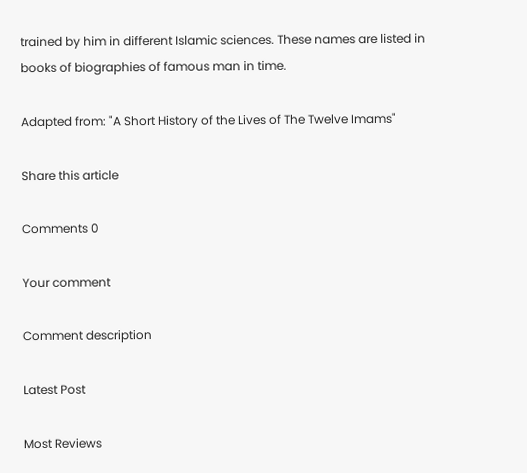trained by him in different Islamic sciences. These names are listed in books of biographies of famous man in time.

Adapted from: "A Short History of the Lives of The Twelve Imams"

Share this article

Comments 0

Your comment

Comment description

Latest Post

Most Reviews